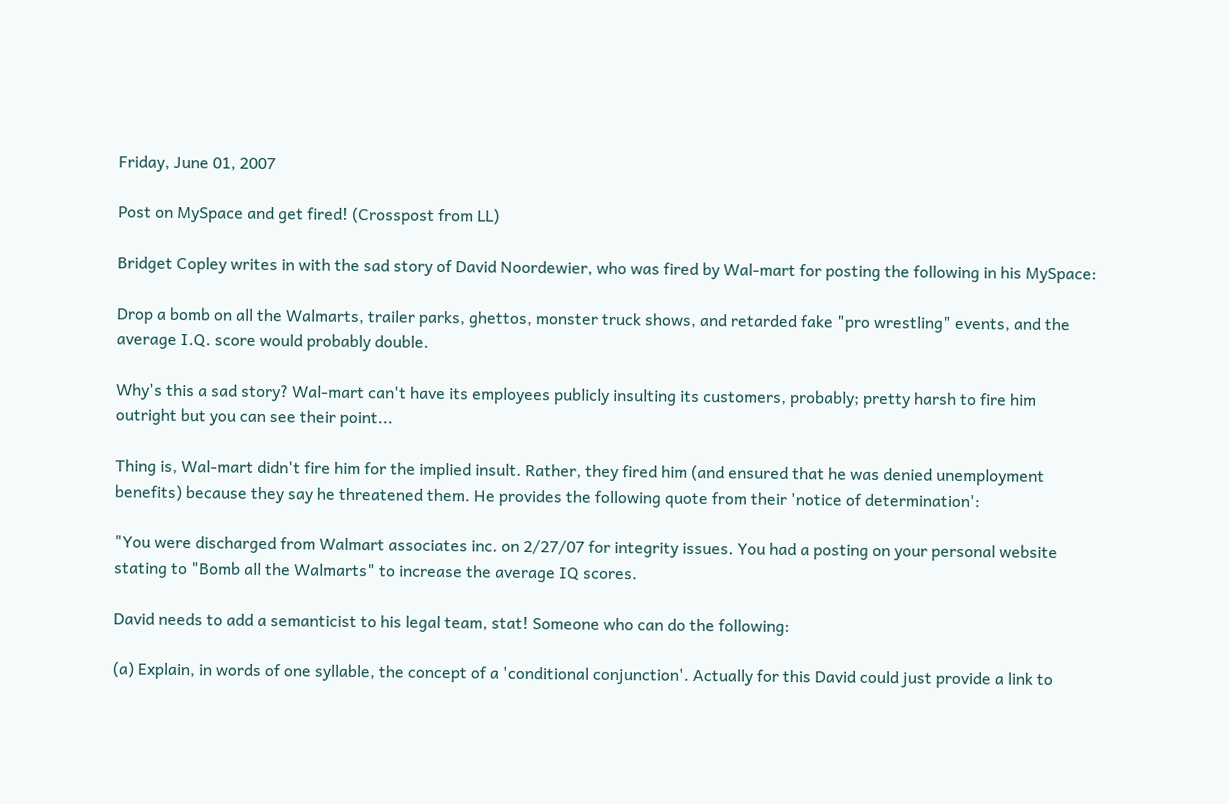Friday, June 01, 2007

Post on MySpace and get fired! (Crosspost from LL)

Bridget Copley writes in with the sad story of David Noordewier, who was fired by Wal-mart for posting the following in his MySpace:

Drop a bomb on all the Walmarts, trailer parks, ghettos, monster truck shows, and retarded fake "pro wrestling" events, and the average I.Q. score would probably double.

Why's this a sad story? Wal-mart can't have its employees publicly insulting its customers, probably; pretty harsh to fire him outright but you can see their point...

Thing is, Wal-mart didn't fire him for the implied insult. Rather, they fired him (and ensured that he was denied unemployment benefits) because they say he threatened them. He provides the following quote from their 'notice of determination':

"You were discharged from Walmart associates inc. on 2/27/07 for integrity issues. You had a posting on your personal website stating to "Bomb all the Walmarts" to increase the average IQ scores.

David needs to add a semanticist to his legal team, stat! Someone who can do the following:

(a) Explain, in words of one syllable, the concept of a 'conditional conjunction'. Actually for this David could just provide a link to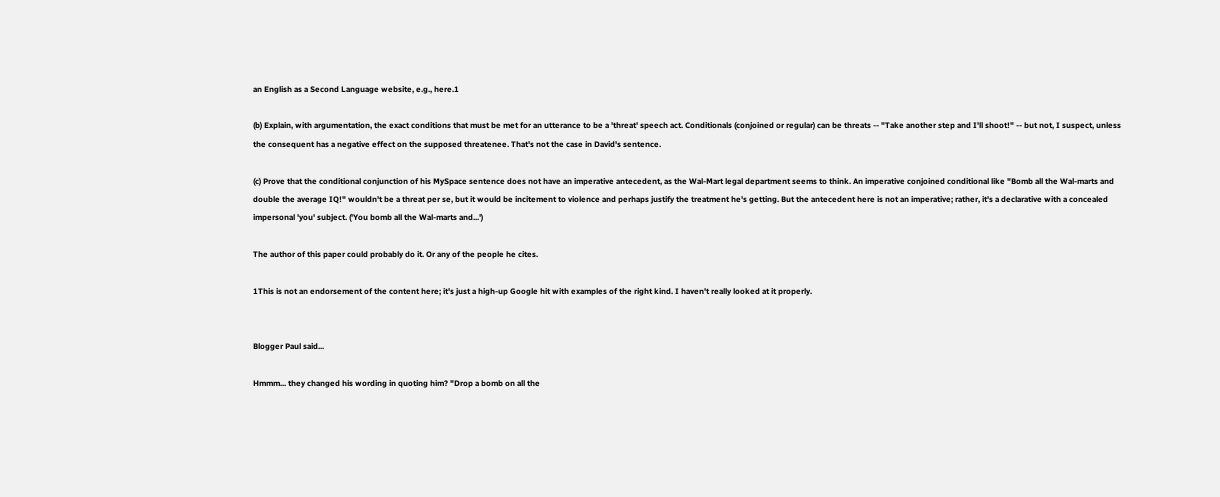an English as a Second Language website, e.g., here.1

(b) Explain, with argumentation, the exact conditions that must be met for an utterance to be a 'threat' speech act. Conditionals (conjoined or regular) can be threats -- "Take another step and I'll shoot!" -- but not, I suspect, unless the consequent has a negative effect on the supposed threatenee. That's not the case in David's sentence.

(c) Prove that the conditional conjunction of his MySpace sentence does not have an imperative antecedent, as the Wal-Mart legal department seems to think. An imperative conjoined conditional like "Bomb all the Wal-marts and double the average IQ!" wouldn't be a threat per se, but it would be incitement to violence and perhaps justify the treatment he's getting. But the antecedent here is not an imperative; rather, it's a declarative with a concealed impersonal 'you' subject. ('You bomb all the Wal-marts and...')

The author of this paper could probably do it. Or any of the people he cites.

1This is not an endorsement of the content here; it's just a high-up Google hit with examples of the right kind. I haven't really looked at it properly.


Blogger Paul said...

Hmmm... they changed his wording in quoting him? "Drop a bomb on all the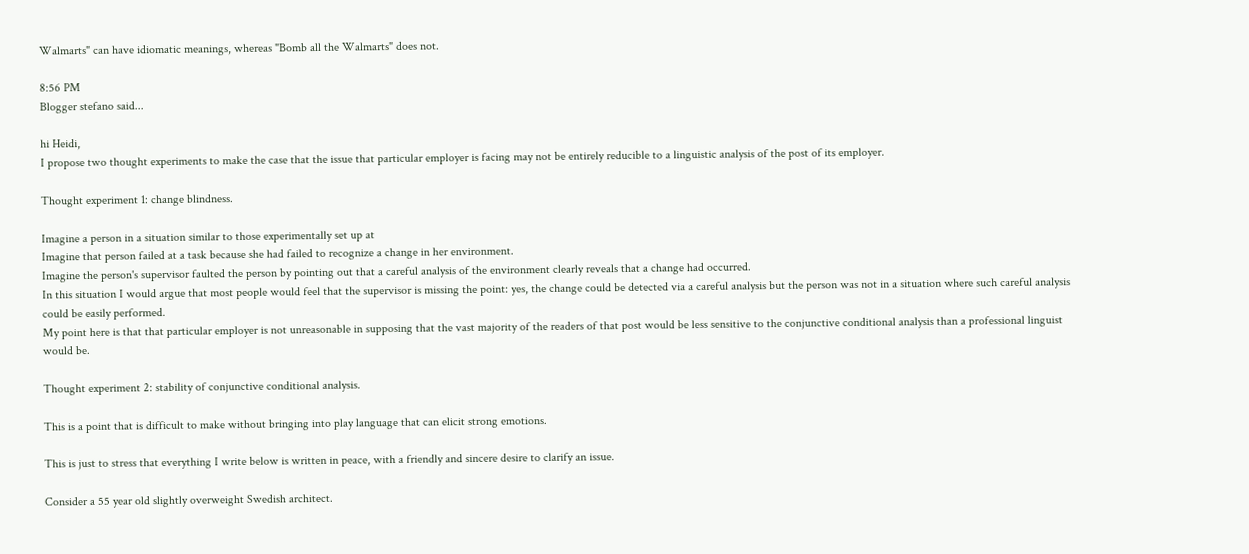Walmarts" can have idiomatic meanings, whereas "Bomb all the Walmarts" does not.

8:56 PM
Blogger stefano said...

hi Heidi,
I propose two thought experiments to make the case that the issue that particular employer is facing may not be entirely reducible to a linguistic analysis of the post of its employer.

Thought experiment 1: change blindness.

Imagine a person in a situation similar to those experimentally set up at
Imagine that person failed at a task because she had failed to recognize a change in her environment.
Imagine the person's supervisor faulted the person by pointing out that a careful analysis of the environment clearly reveals that a change had occurred.
In this situation I would argue that most people would feel that the supervisor is missing the point: yes, the change could be detected via a careful analysis but the person was not in a situation where such careful analysis could be easily performed.
My point here is that that particular employer is not unreasonable in supposing that the vast majority of the readers of that post would be less sensitive to the conjunctive conditional analysis than a professional linguist would be.

Thought experiment 2: stability of conjunctive conditional analysis.

This is a point that is difficult to make without bringing into play language that can elicit strong emotions.

This is just to stress that everything I write below is written in peace, with a friendly and sincere desire to clarify an issue.

Consider a 55 year old slightly overweight Swedish architect.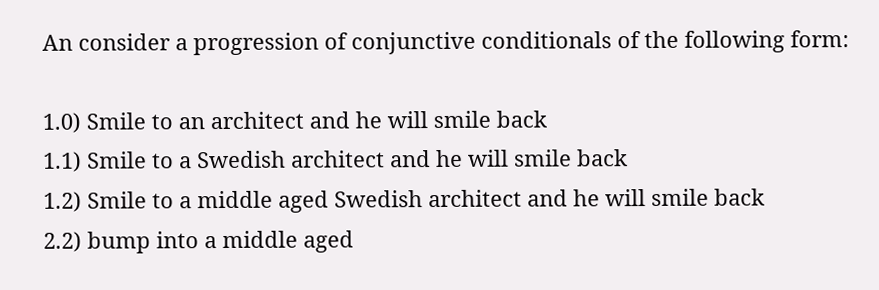An consider a progression of conjunctive conditionals of the following form:

1.0) Smile to an architect and he will smile back
1.1) Smile to a Swedish architect and he will smile back
1.2) Smile to a middle aged Swedish architect and he will smile back
2.2) bump into a middle aged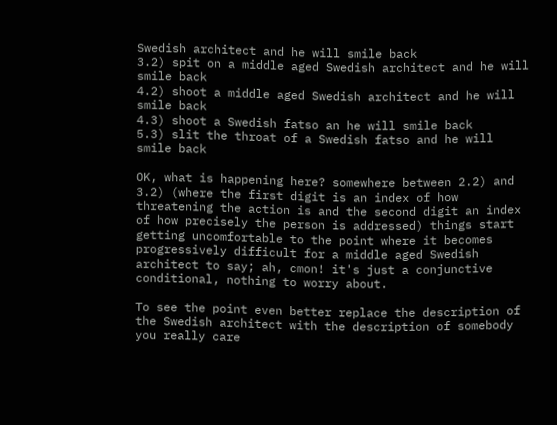Swedish architect and he will smile back
3.2) spit on a middle aged Swedish architect and he will smile back
4.2) shoot a middle aged Swedish architect and he will smile back
4.3) shoot a Swedish fatso an he will smile back
5.3) slit the throat of a Swedish fatso and he will smile back

OK, what is happening here? somewhere between 2.2) and 3.2) (where the first digit is an index of how threatening the action is and the second digit an index of how precisely the person is addressed) things start getting uncomfortable to the point where it becomes progressively difficult for a middle aged Swedish architect to say; ah, cmon! it's just a conjunctive conditional, nothing to worry about.

To see the point even better replace the description of the Swedish architect with the description of somebody you really care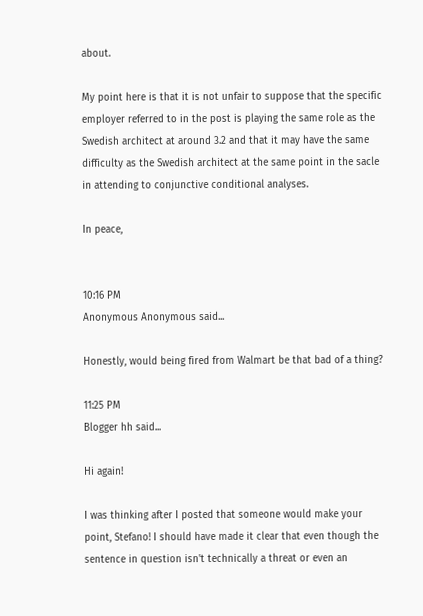about.

My point here is that it is not unfair to suppose that the specific employer referred to in the post is playing the same role as the Swedish architect at around 3.2 and that it may have the same difficulty as the Swedish architect at the same point in the sacle in attending to conjunctive conditional analyses.

In peace,


10:16 PM
Anonymous Anonymous said...

Honestly, would being fired from Walmart be that bad of a thing?

11:25 PM
Blogger hh said...

Hi again!

I was thinking after I posted that someone would make your point, Stefano! I should have made it clear that even though the sentence in question isn't technically a threat or even an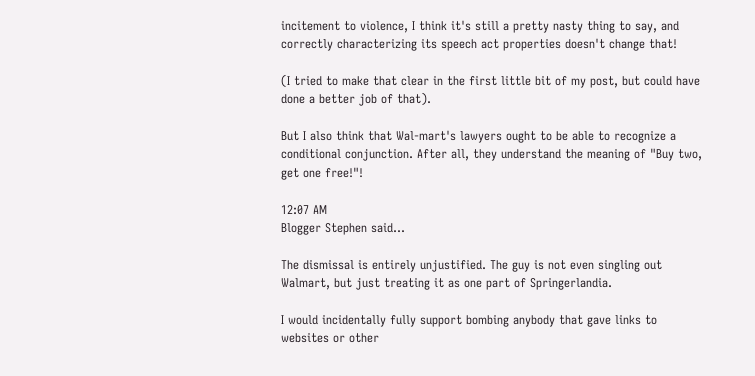incitement to violence, I think it's still a pretty nasty thing to say, and correctly characterizing its speech act properties doesn't change that!

(I tried to make that clear in the first little bit of my post, but could have done a better job of that).

But I also think that Wal-mart's lawyers ought to be able to recognize a conditional conjunction. After all, they understand the meaning of "Buy two, get one free!"!

12:07 AM
Blogger Stephen said...

The dismissal is entirely unjustified. The guy is not even singling out Walmart, but just treating it as one part of Springerlandia.

I would incidentally fully support bombing anybody that gave links to websites or other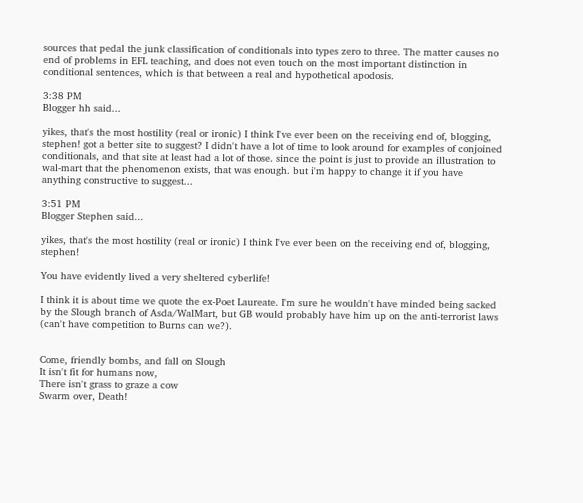sources that pedal the junk classification of conditionals into types zero to three. The matter causes no end of problems in EFL teaching, and does not even touch on the most important distinction in conditional sentences, which is that between a real and hypothetical apodosis.

3:38 PM
Blogger hh said...

yikes, that's the most hostility (real or ironic) I think I've ever been on the receiving end of, blogging, stephen! got a better site to suggest? I didn't have a lot of time to look around for examples of conjoined conditionals, and that site at least had a lot of those. since the point is just to provide an illustration to wal-mart that the phenomenon exists, that was enough. but i'm happy to change it if you have anything constructive to suggest...

3:51 PM
Blogger Stephen said...

yikes, that's the most hostility (real or ironic) I think I've ever been on the receiving end of, blogging, stephen!

You have evidently lived a very sheltered cyberlife!

I think it is about time we quote the ex-Poet Laureate. I'm sure he wouldn't have minded being sacked by the Slough branch of Asda/WalMart, but GB would probably have him up on the anti-terrorist laws (can't have competition to Burns can we?).


Come, friendly bombs, and fall on Slough
It isn't fit for humans now,
There isn't grass to graze a cow
Swarm over, Death!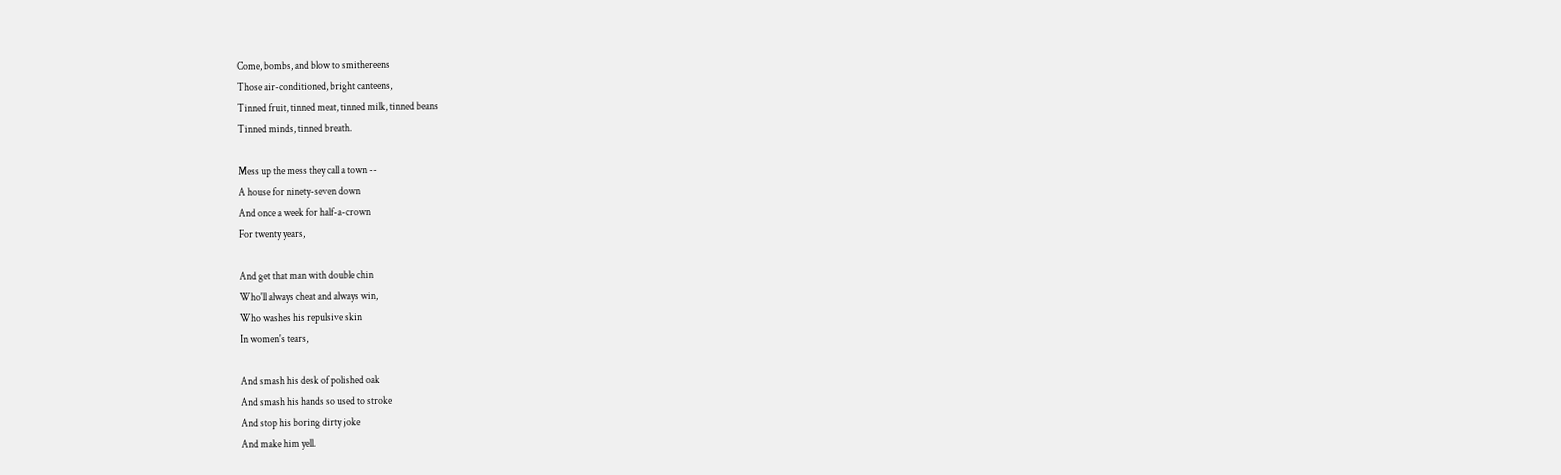Come, bombs, and blow to smithereens
Those air-conditioned, bright canteens,
Tinned fruit, tinned meat, tinned milk, tinned beans
Tinned minds, tinned breath.

Mess up the mess they call a town --
A house for ninety-seven down
And once a week for half-a-crown
For twenty years,

And get that man with double chin
Who'll always cheat and always win,
Who washes his repulsive skin
In women's tears,

And smash his desk of polished oak
And smash his hands so used to stroke
And stop his boring dirty joke
And make him yell.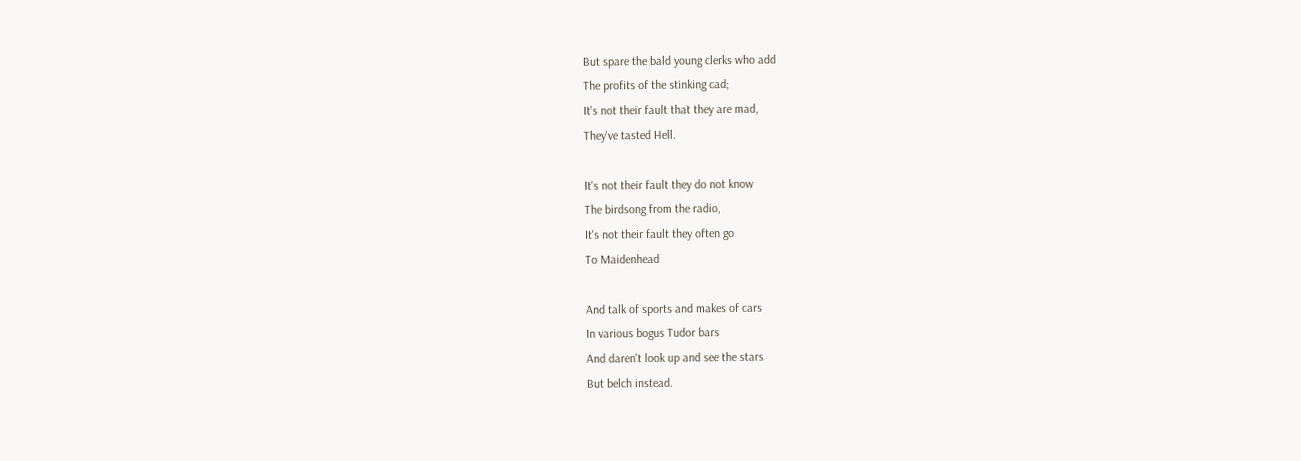But spare the bald young clerks who add
The profits of the stinking cad;
It's not their fault that they are mad,
They've tasted Hell.

It's not their fault they do not know
The birdsong from the radio,
It's not their fault they often go
To Maidenhead

And talk of sports and makes of cars
In various bogus Tudor bars
And daren't look up and see the stars
But belch instead.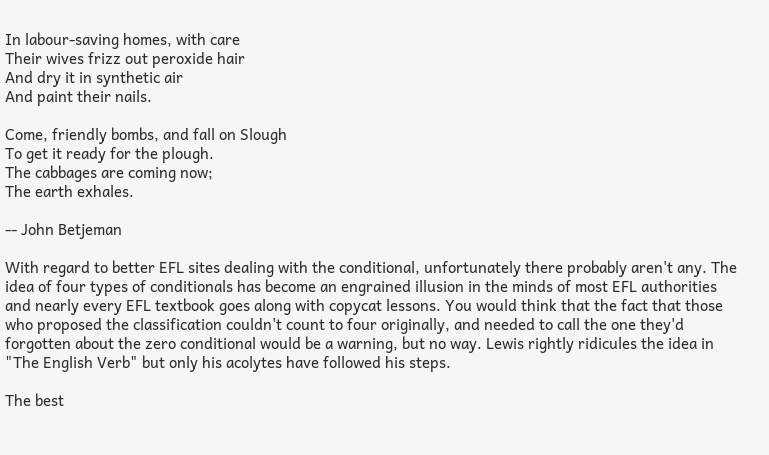In labour-saving homes, with care
Their wives frizz out peroxide hair
And dry it in synthetic air
And paint their nails.

Come, friendly bombs, and fall on Slough
To get it ready for the plough.
The cabbages are coming now;
The earth exhales.

-- John Betjeman

With regard to better EFL sites dealing with the conditional, unfortunately there probably aren't any. The idea of four types of conditionals has become an engrained illusion in the minds of most EFL authorities and nearly every EFL textbook goes along with copycat lessons. You would think that the fact that those who proposed the classification couldn't count to four originally, and needed to call the one they'd forgotten about the zero conditional would be a warning, but no way. Lewis rightly ridicules the idea in "The English Verb" but only his acolytes have followed his steps.

The best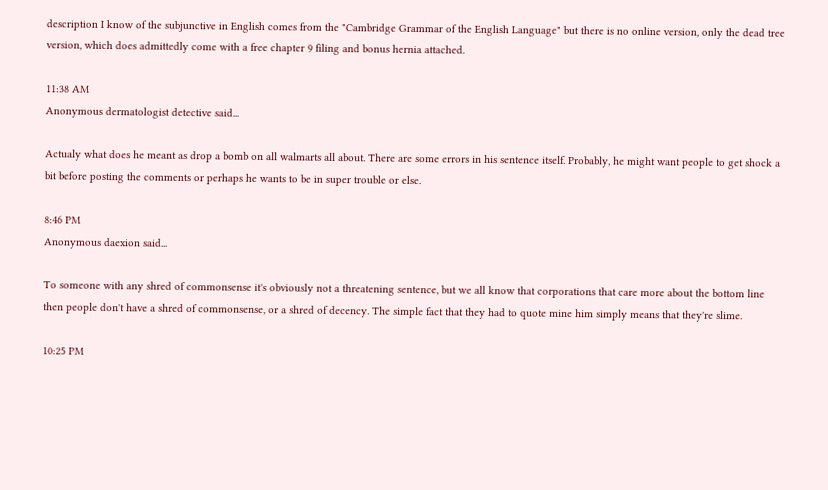description I know of the subjunctive in English comes from the "Cambridge Grammar of the English Language" but there is no online version, only the dead tree version, which does admittedly come with a free chapter 9 filing and bonus hernia attached.

11:38 AM
Anonymous dermatologist detective said...

Actualy what does he meant as drop a bomb on all walmarts all about. There are some errors in his sentence itself. Probably, he might want people to get shock a bit before posting the comments or perhaps he wants to be in super trouble or else.

8:46 PM
Anonymous daexion said...

To someone with any shred of commonsense it's obviously not a threatening sentence, but we all know that corporations that care more about the bottom line then people don't have a shred of commonsense, or a shred of decency. The simple fact that they had to quote mine him simply means that they're slime.

10:25 PM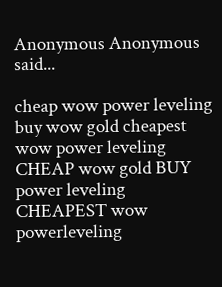Anonymous Anonymous said...

cheap wow power leveling buy wow gold cheapest wow power leveling CHEAP wow gold BUY power leveling CHEAPEST wow powerleveling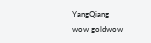YangQiang
wow goldwow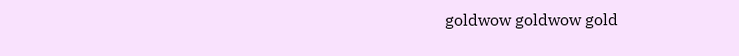goldwow goldwow gold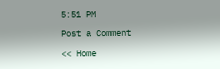5:51 PM

Post a Comment

<< Home